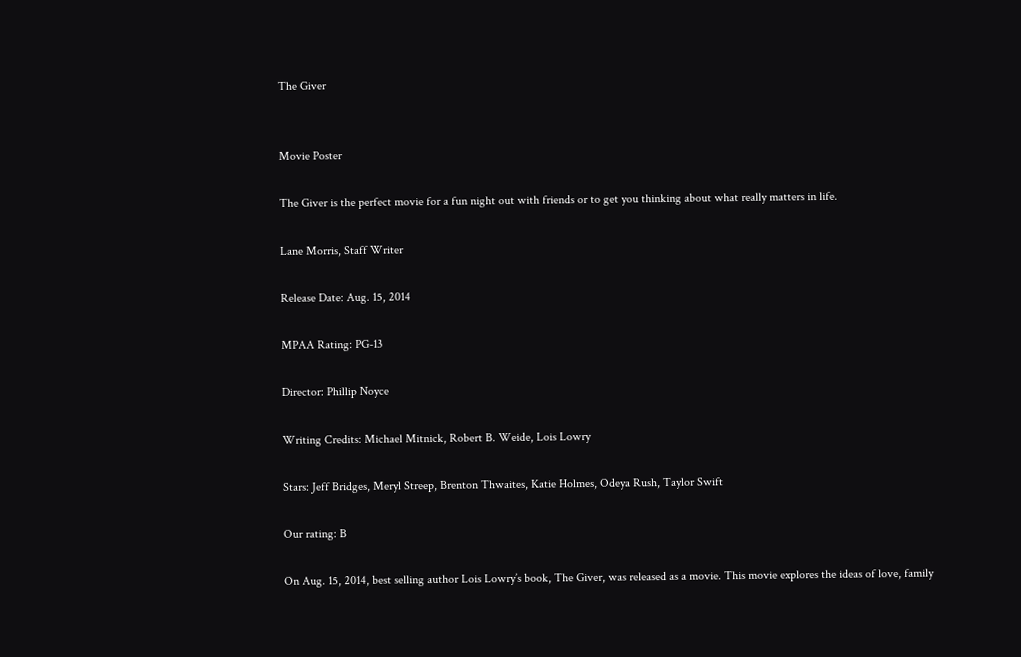The Giver


Movie Poster

The Giver is the perfect movie for a fun night out with friends or to get you thinking about what really matters in life.

Lane Morris, Staff Writer

Release Date: Aug. 15, 2014

MPAA Rating: PG-13

Director: Phillip Noyce

Writing Credits: Michael Mitnick, Robert B. Weide, Lois Lowry

Stars: Jeff Bridges, Meryl Streep, Brenton Thwaites, Katie Holmes, Odeya Rush, Taylor Swift

Our rating: B

On Aug. 15, 2014, best selling author Lois Lowry’s book, The Giver, was released as a movie. This movie explores the ideas of love, family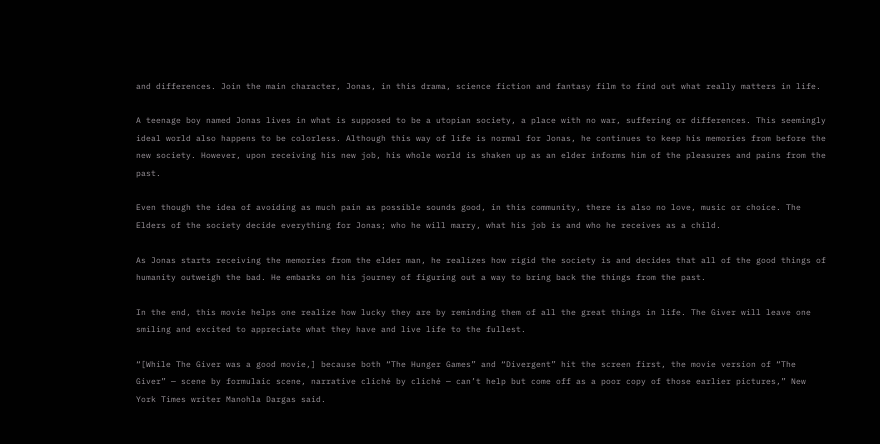and differences. Join the main character, Jonas, in this drama, science fiction and fantasy film to find out what really matters in life.

A teenage boy named Jonas lives in what is supposed to be a utopian society, a place with no war, suffering or differences. This seemingly ideal world also happens to be colorless. Although this way of life is normal for Jonas, he continues to keep his memories from before the new society. However, upon receiving his new job, his whole world is shaken up as an elder informs him of the pleasures and pains from the past.

Even though the idea of avoiding as much pain as possible sounds good, in this community, there is also no love, music or choice. The Elders of the society decide everything for Jonas; who he will marry, what his job is and who he receives as a child.

As Jonas starts receiving the memories from the elder man, he realizes how rigid the society is and decides that all of the good things of humanity outweigh the bad. He embarks on his journey of figuring out a way to bring back the things from the past.

In the end, this movie helps one realize how lucky they are by reminding them of all the great things in life. The Giver will leave one smiling and excited to appreciate what they have and live life to the fullest.

“[While The Giver was a good movie,] because both “The Hunger Games” and “Divergent” hit the screen first, the movie version of “The Giver” — scene by formulaic scene, narrative cliché by cliché — can’t help but come off as a poor copy of those earlier pictures,” New York Times writer Manohla Dargas said.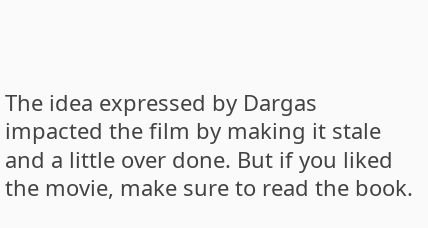The idea expressed by Dargas impacted the film by making it stale and a little over done. But if you liked the movie, make sure to read the book.